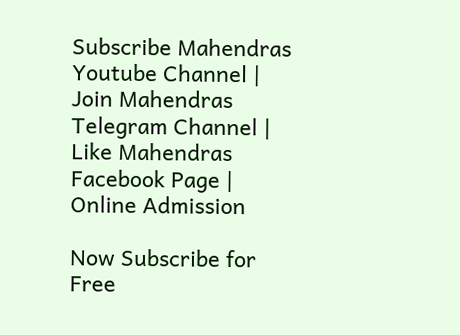Subscribe Mahendras Youtube Channel | Join Mahendras Telegram Channel | Like Mahendras Facebook Page | Online Admission

Now Subscribe for Free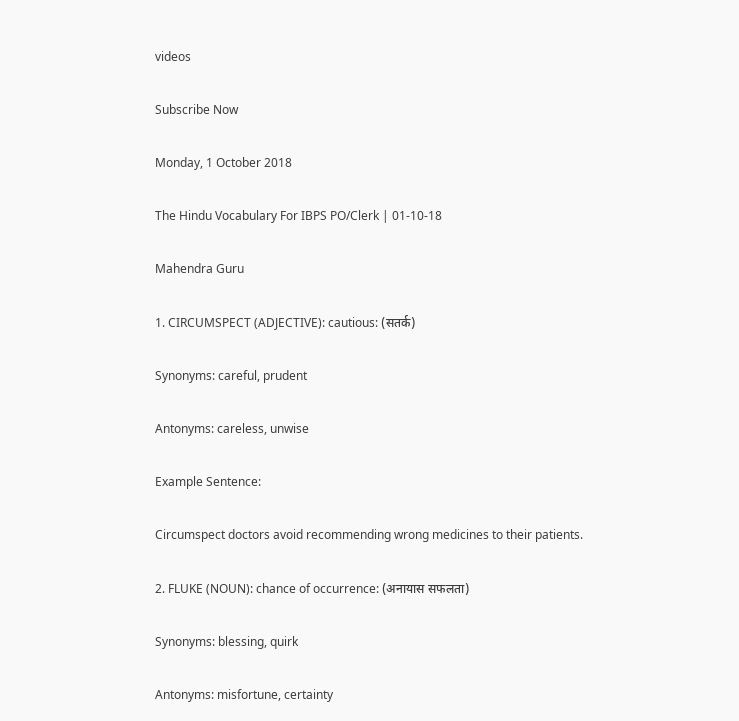videos

Subscribe Now

Monday, 1 October 2018

The Hindu Vocabulary For IBPS PO/Clerk | 01-10-18

Mahendra Guru

1. CIRCUMSPECT (ADJECTIVE): cautious: (सतर्क)

Synonyms: careful, prudent

Antonyms: careless, unwise

Example Sentence:

Circumspect doctors avoid recommending wrong medicines to their patients.

2. FLUKE (NOUN): chance of occurrence: (अनायास सफलता)

Synonyms: blessing, quirk

Antonyms: misfortune, certainty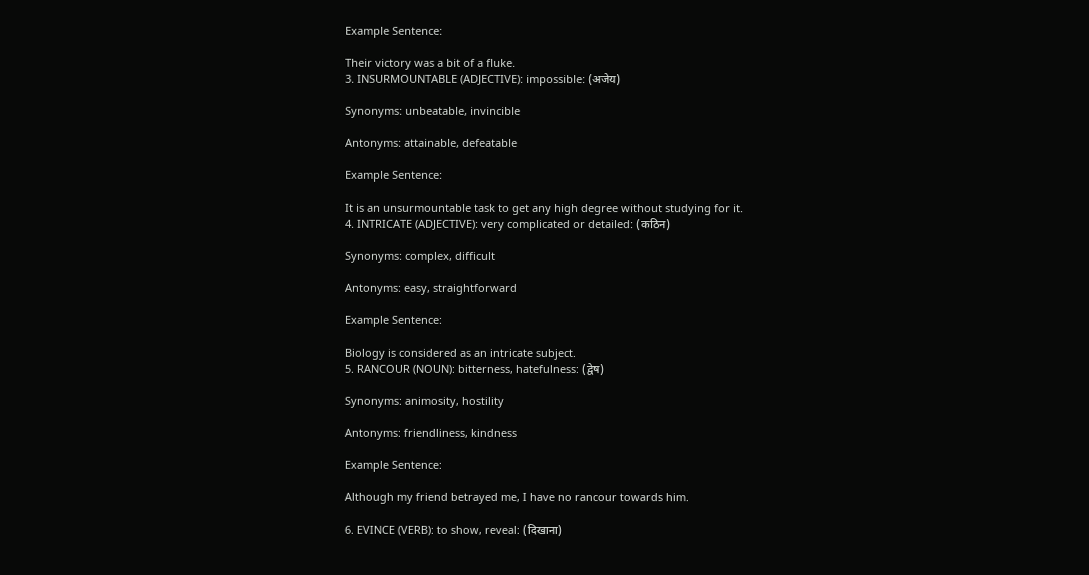Example Sentence:

Their victory was a bit of a fluke.
3. INSURMOUNTABLE (ADJECTIVE): impossible: (अजेय)

Synonyms: unbeatable, invincible

Antonyms: attainable, defeatable

Example Sentence:

It is an unsurmountable task to get any high degree without studying for it.
4. INTRICATE (ADJECTIVE): very complicated or detailed: (कठिन)

Synonyms: complex, difficult

Antonyms: easy, straightforward

Example Sentence:

Biology is considered as an intricate subject.
5. RANCOUR (NOUN): bitterness, hatefulness: (द्वेष)

Synonyms: animosity, hostility

Antonyms: friendliness, kindness

Example Sentence:

Although my friend betrayed me, I have no rancour towards him.

6. EVINCE (VERB): to show, reveal: (दिखाना)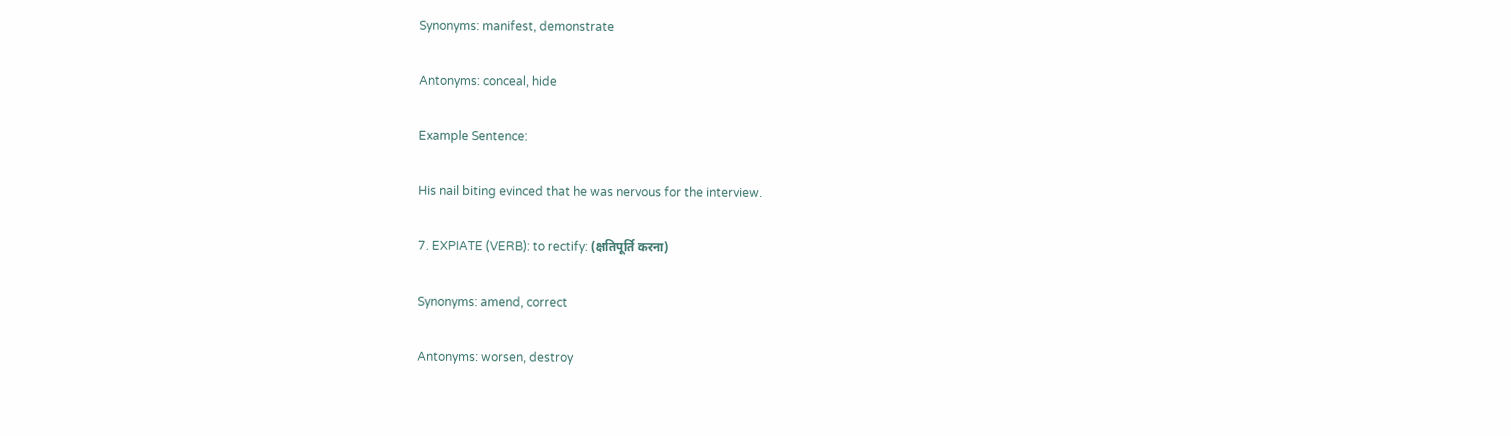Synonyms: manifest, demonstrate

Antonyms: conceal, hide

Example Sentence:

His nail biting evinced that he was nervous for the interview.

7. EXPIATE (VERB): to rectify: (क्षतिपूर्ति करना)

Synonyms: amend, correct

Antonyms: worsen, destroy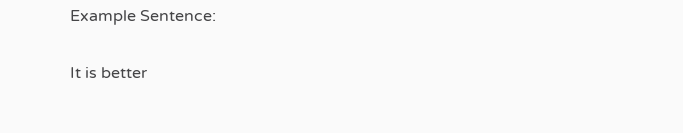Example Sentence:

It is better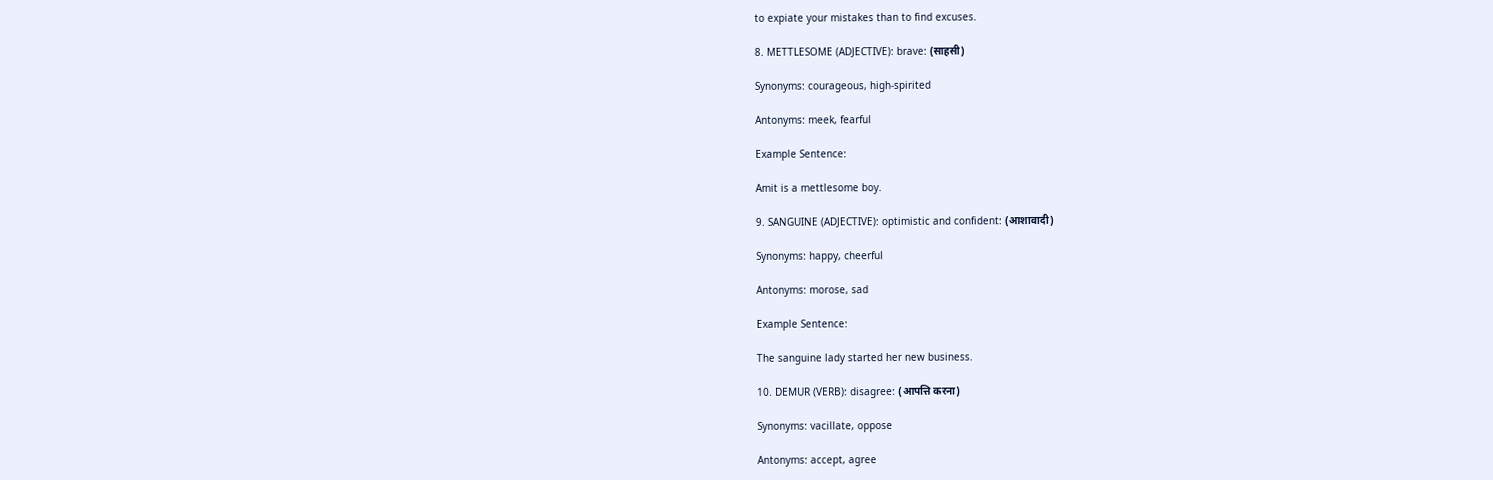to expiate your mistakes than to find excuses.

8. METTLESOME (ADJECTIVE): brave: (साहसी)

Synonyms: courageous, high-spirited

Antonyms: meek, fearful

Example Sentence:

Amit is a mettlesome boy.

9. SANGUINE (ADJECTIVE): optimistic and confident: (आशावादी)

Synonyms: happy, cheerful

Antonyms: morose, sad

Example Sentence:

The sanguine lady started her new business.

10. DEMUR (VERB): disagree: (आपत्ति करना)

Synonyms: vacillate, oppose

Antonyms: accept, agree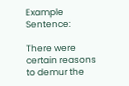Example Sentence:

There were certain reasons to demur the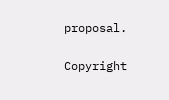proposal.

Copyright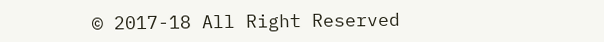© 2017-18 All Right Reserved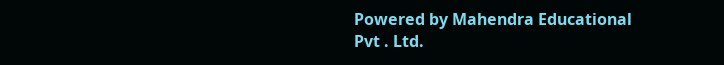Powered by Mahendra Educational Pvt . Ltd.